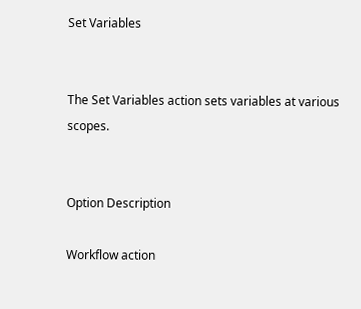Set Variables


The Set Variables action sets variables at various scopes.


Option Description

Workflow action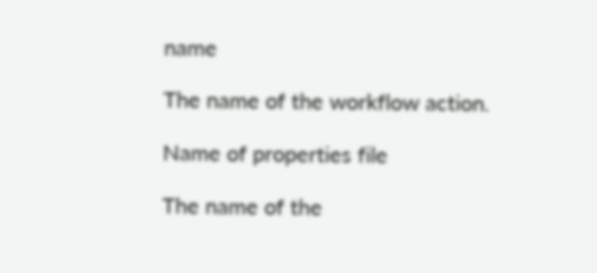name

The name of the workflow action.

Name of properties file

The name of the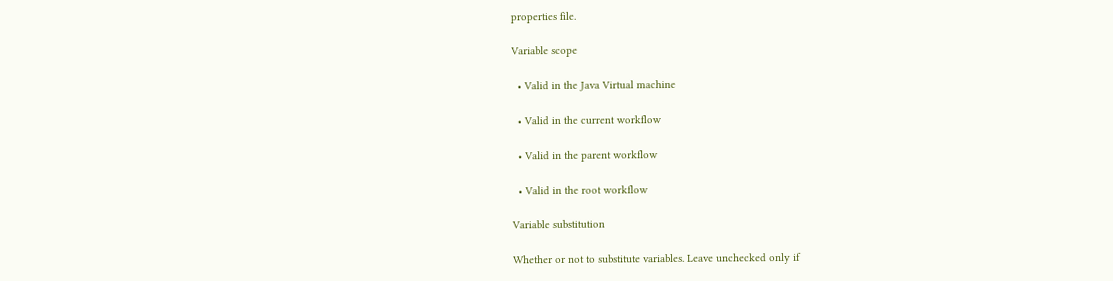properties file.

Variable scope

  • Valid in the Java Virtual machine

  • Valid in the current workflow

  • Valid in the parent workflow

  • Valid in the root workflow

Variable substitution

Whether or not to substitute variables. Leave unchecked only if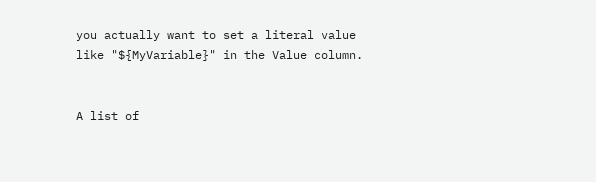you actually want to set a literal value like "${MyVariable}" in the Value column.


A list of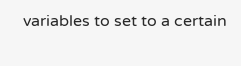variables to set to a certain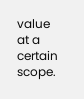value at a certain scope.